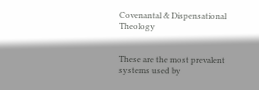Covenantal & Dispensational Theology


These are the most prevalent systems used by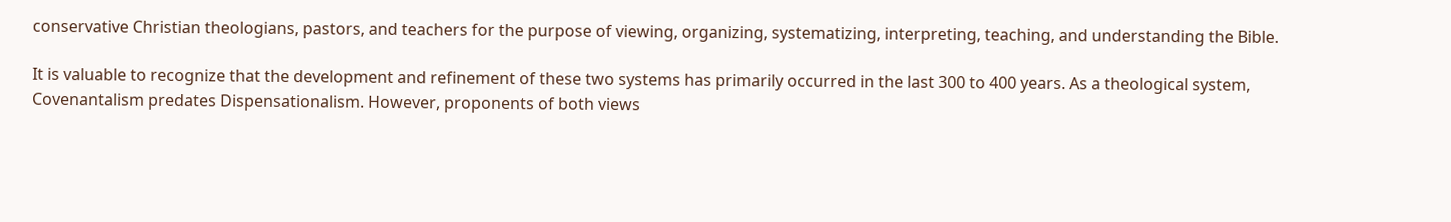conservative Christian theologians, pastors, and teachers for the purpose of viewing, organizing, systematizing, interpreting, teaching, and understanding the Bible.

It is valuable to recognize that the development and refinement of these two systems has primarily occurred in the last 300 to 400 years. As a theological system, Covenantalism predates Dispensationalism. However, proponents of both views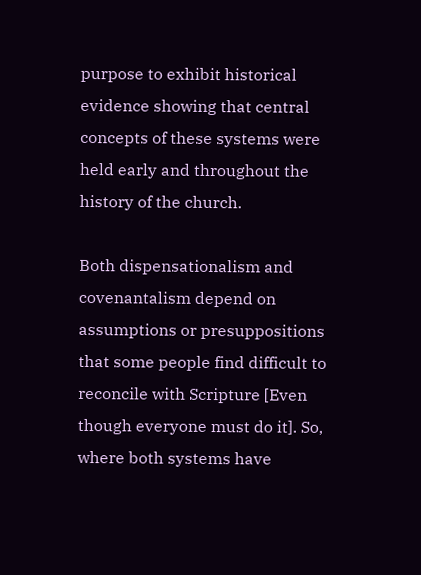purpose to exhibit historical evidence showing that central concepts of these systems were held early and throughout the history of the church.

Both dispensationalism and covenantalism depend on assumptions or presuppositions that some people find difficult to reconcile with Scripture [Even though everyone must do it]. So, where both systems have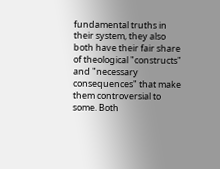fundamental truths in their system, they also both have their fair share of theological "constructs" and "necessary consequences" that make them controversial to some. Both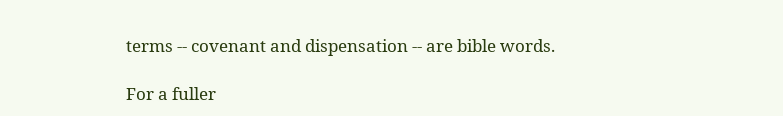terms -- covenant and dispensation -- are bible words.

For a fuller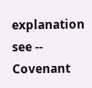explanation see -- Covenant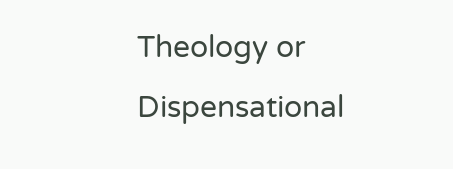Theology or Dispensational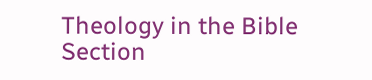Theology in the Bible Section